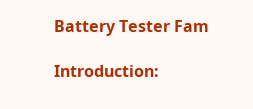Battery Tester Fam

Introduction: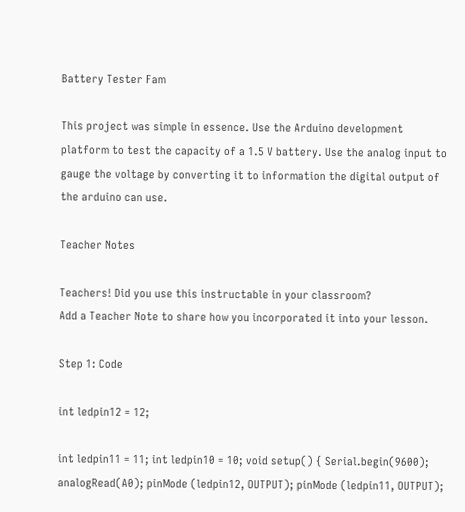Battery Tester Fam

This project was simple in essence. Use the Arduino development platform to test the capacity of a 1.5 V battery. Use the analog input to gauge the voltage by converting it to information the digital output of the arduino can use.

Teacher Notes

Teachers! Did you use this instructable in your classroom?
Add a Teacher Note to share how you incorporated it into your lesson.

Step 1: Code

int ledpin12 = 12;

int ledpin11 = 11; int ledpin10 = 10; void setup() { Serial.begin(9600); analogRead(A0); pinMode (ledpin12, OUTPUT); pinMode (ledpin11, OUTPUT);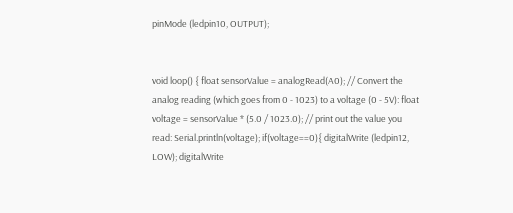pinMode (ledpin10, OUTPUT);


void loop() { float sensorValue = analogRead(A0); // Convert the analog reading (which goes from 0 - 1023) to a voltage (0 - 5V): float voltage = sensorValue * (5.0 / 1023.0); // print out the value you read: Serial.println(voltage); if(voltage==0){ digitalWrite (ledpin12, LOW); digitalWrite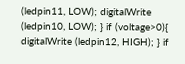(ledpin11, LOW); digitalWrite (ledpin10, LOW); } if (voltage>0){ digitalWrite (ledpin12, HIGH); } if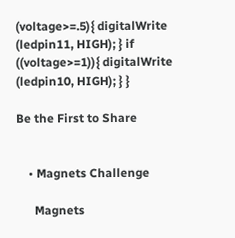(voltage>=.5){ digitalWrite (ledpin11, HIGH); } if ((voltage>=1)){ digitalWrite (ledpin10, HIGH); } }

Be the First to Share


    • Magnets Challenge

      Magnets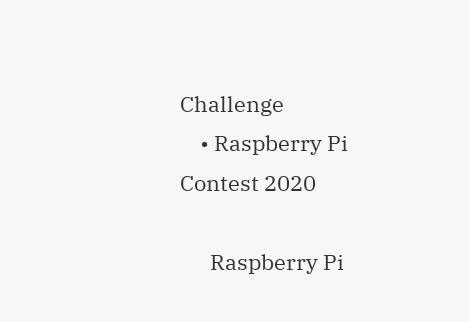Challenge
    • Raspberry Pi Contest 2020

      Raspberry Pi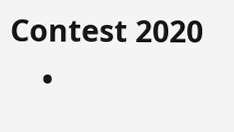Contest 2020
    •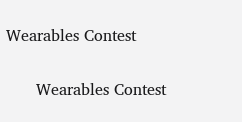Wearables Contest

      Wearables Contest